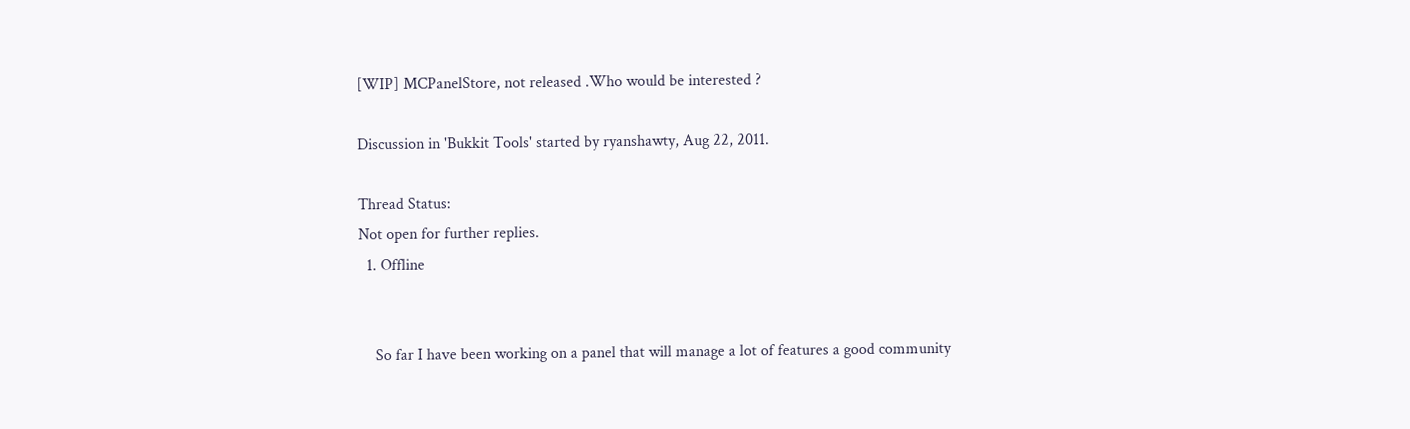[WIP] MCPanelStore, not released .Who would be interested ?

Discussion in 'Bukkit Tools' started by ryanshawty, Aug 22, 2011.

Thread Status:
Not open for further replies.
  1. Offline


    So far I have been working on a panel that will manage a lot of features a good community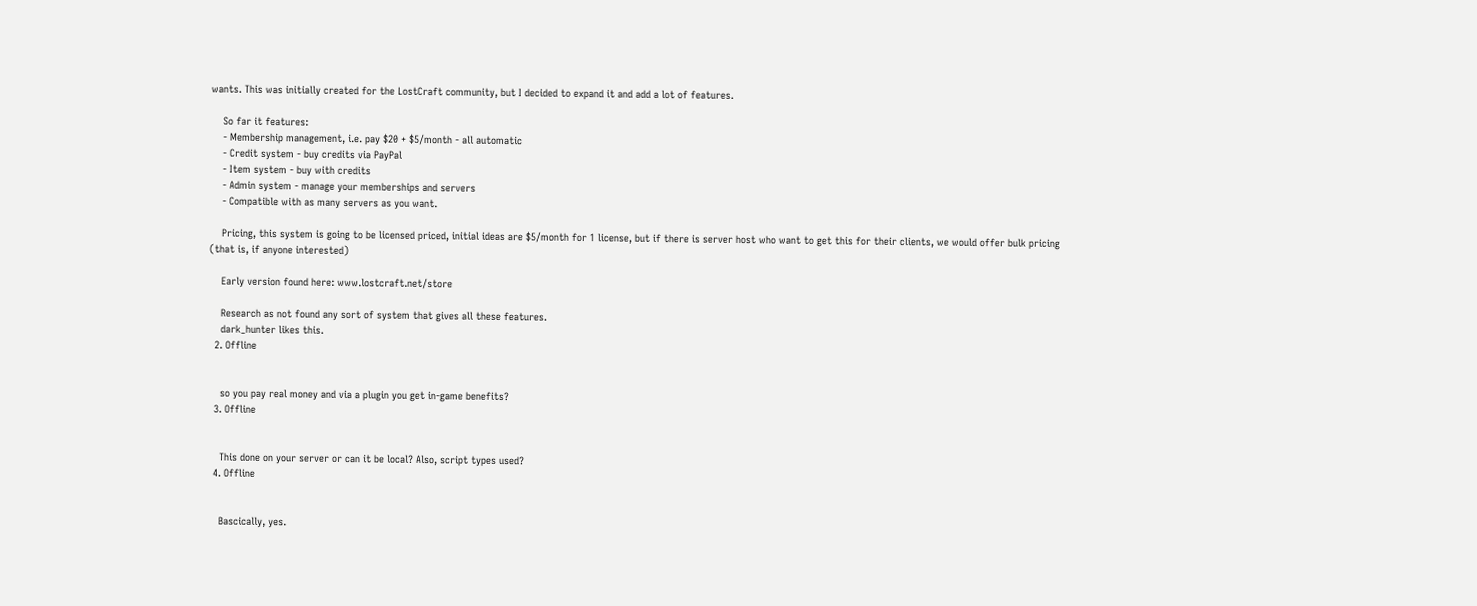wants. This was initially created for the LostCraft community, but I decided to expand it and add a lot of features.

    So far it features:
    - Membership management, i.e. pay $20 + $5/month - all automatic
    - Credit system - buy credits via PayPal
    - Item system - buy with credits
    - Admin system - manage your memberships and servers
    - Compatible with as many servers as you want.

    Pricing, this system is going to be licensed priced, initial ideas are $5/month for 1 license, but if there is server host who want to get this for their clients, we would offer bulk pricing (that is, if anyone interested)

    Early version found here: www.lostcraft.net/store

    Research as not found any sort of system that gives all these features.
    dark_hunter likes this.
  2. Offline


    so you pay real money and via a plugin you get in-game benefits?
  3. Offline


    This done on your server or can it be local? Also, script types used?
  4. Offline


    Bascically, yes.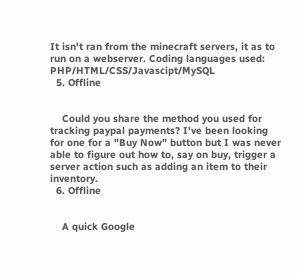It isn't ran from the minecraft servers, it as to run on a webserver. Coding languages used: PHP/HTML/CSS/Javascipt/MySQL
  5. Offline


    Could you share the method you used for tracking paypal payments? I've been looking for one for a "Buy Now" button but I was never able to figure out how to, say on buy, trigger a server action such as adding an item to their inventory.
  6. Offline


    A quick Google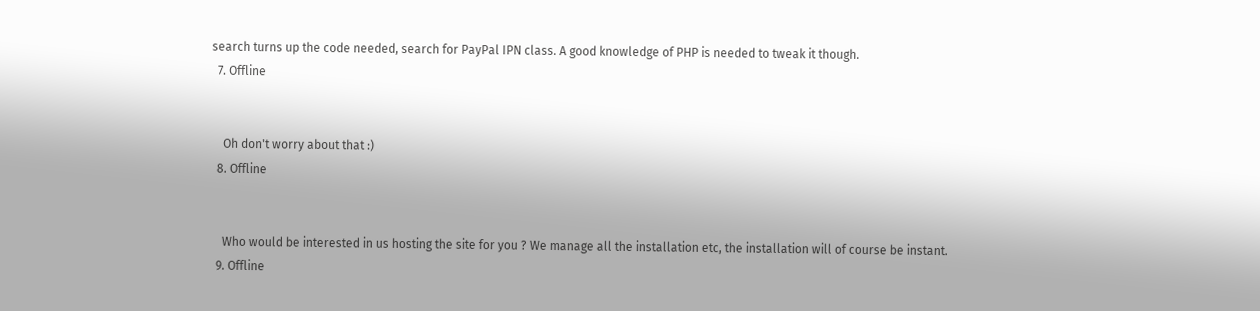search turns up the code needed, search for PayPal IPN class. A good knowledge of PHP is needed to tweak it though.
  7. Offline


    Oh don't worry about that :)
  8. Offline


    Who would be interested in us hosting the site for you ? We manage all the installation etc, the installation will of course be instant.
  9. Offline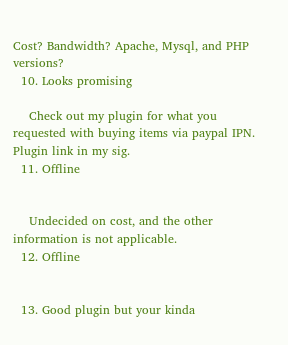Cost? Bandwidth? Apache, Mysql, and PHP versions?
  10. Looks promising

    Check out my plugin for what you requested with buying items via paypal IPN. Plugin link in my sig.
  11. Offline


    Undecided on cost, and the other information is not applicable.
  12. Offline


  13. Good plugin but your kinda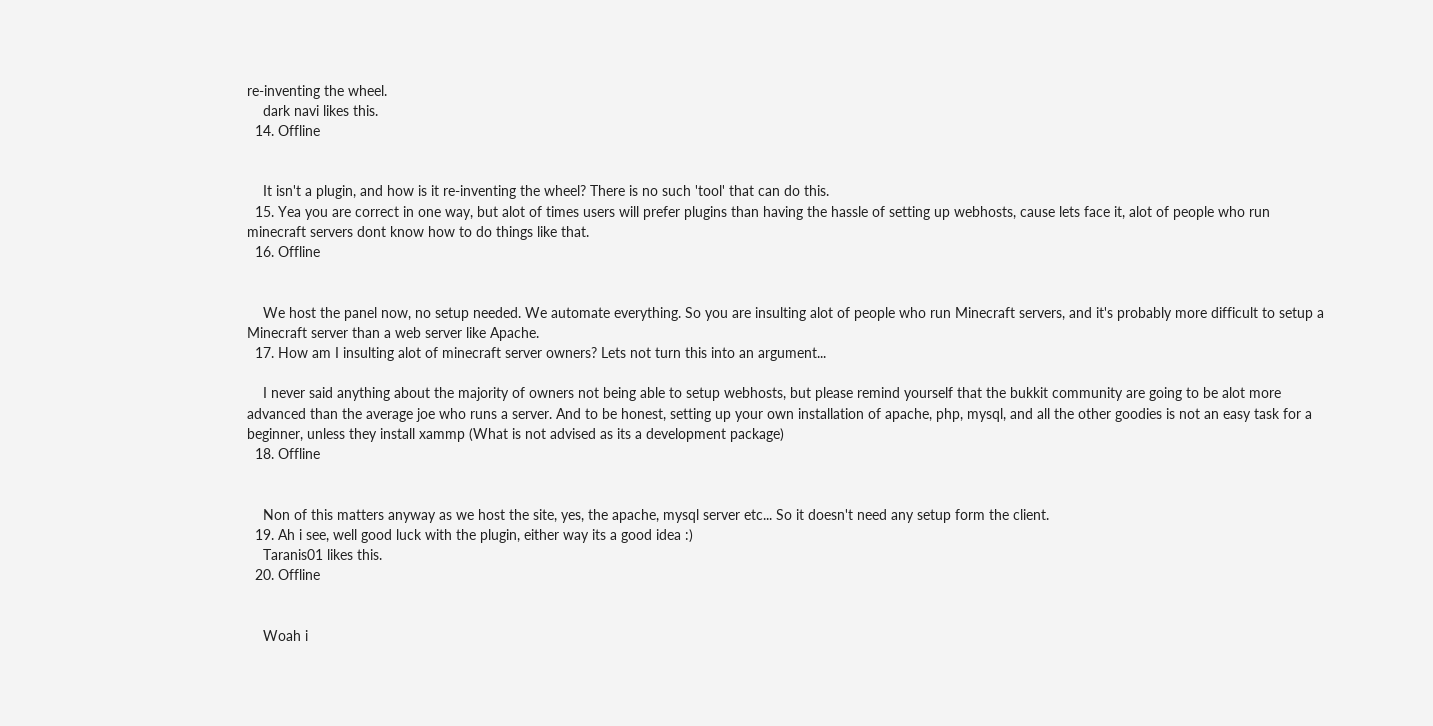re-inventing the wheel.
    dark navi likes this.
  14. Offline


    It isn't a plugin, and how is it re-inventing the wheel? There is no such 'tool' that can do this.
  15. Yea you are correct in one way, but alot of times users will prefer plugins than having the hassle of setting up webhosts, cause lets face it, alot of people who run minecraft servers dont know how to do things like that.
  16. Offline


    We host the panel now, no setup needed. We automate everything. So you are insulting alot of people who run Minecraft servers, and it's probably more difficult to setup a Minecraft server than a web server like Apache.
  17. How am I insulting alot of minecraft server owners? Lets not turn this into an argument...

    I never said anything about the majority of owners not being able to setup webhosts, but please remind yourself that the bukkit community are going to be alot more advanced than the average joe who runs a server. And to be honest, setting up your own installation of apache, php, mysql, and all the other goodies is not an easy task for a beginner, unless they install xammp (What is not advised as its a development package)
  18. Offline


    Non of this matters anyway as we host the site, yes, the apache, mysql server etc... So it doesn't need any setup form the client.
  19. Ah i see, well good luck with the plugin, either way its a good idea :)
    Taranis01 likes this.
  20. Offline


    Woah i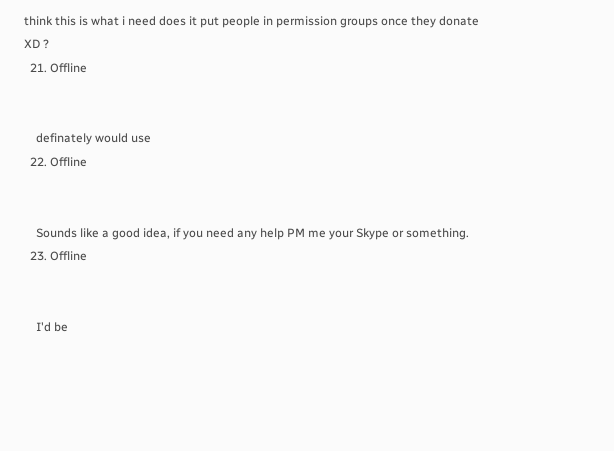think this is what i need does it put people in permission groups once they donate XD ?
  21. Offline


    definately would use
  22. Offline


    Sounds like a good idea, if you need any help PM me your Skype or something.
  23. Offline


    I'd be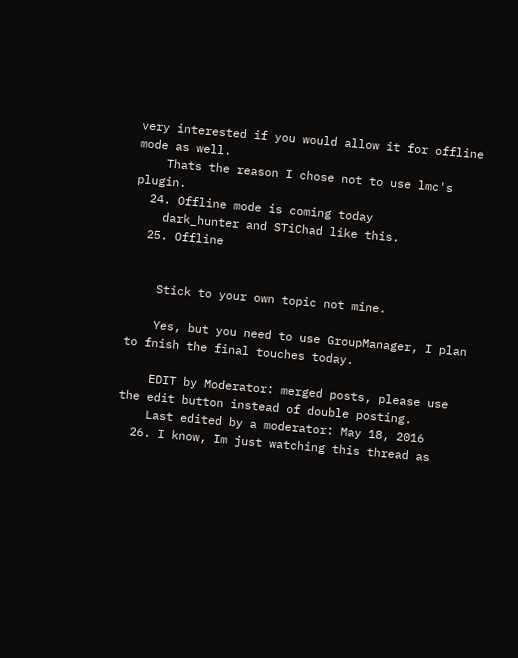very interested if you would allow it for offline mode as well.
    Thats the reason I chose not to use lmc's plugin.
  24. Offline mode is coming today
    dark_hunter and STiChad like this.
  25. Offline


    Stick to your own topic not mine.

    Yes, but you need to use GroupManager, I plan to fnish the final touches today.

    EDIT by Moderator: merged posts, please use the edit button instead of double posting.
    Last edited by a moderator: May 18, 2016
  26. I know, Im just watching this thread as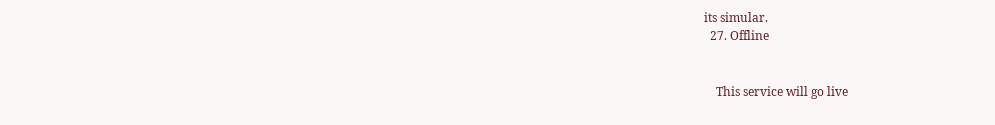its simular.
  27. Offline


    This service will go live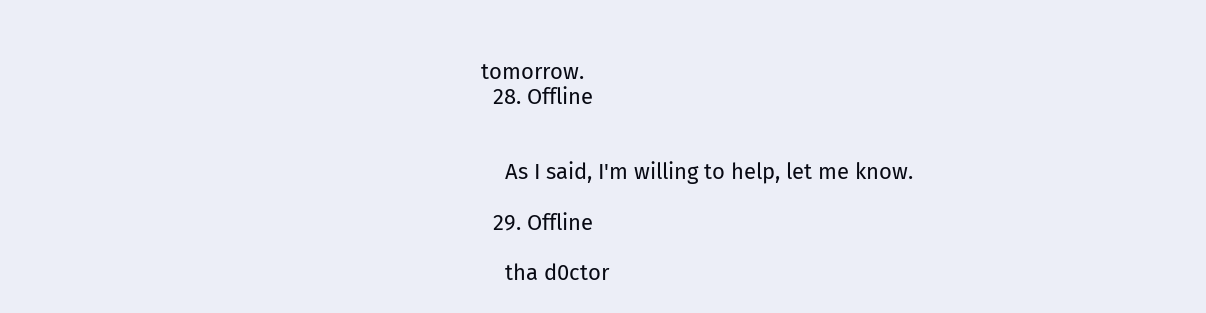tomorrow.
  28. Offline


    As I said, I'm willing to help, let me know.

  29. Offline

    tha d0ctor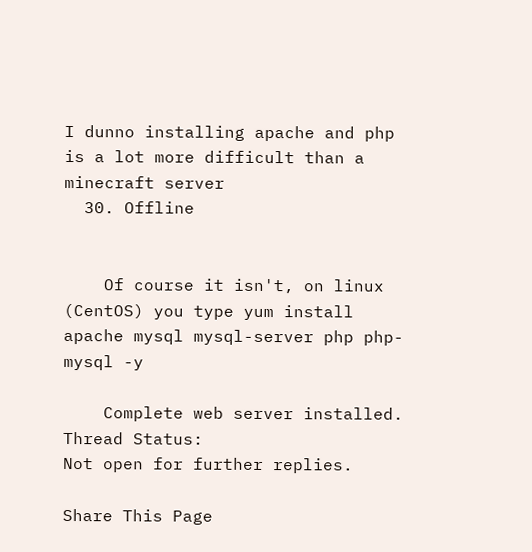I dunno installing apache and php is a lot more difficult than a minecraft server
  30. Offline


    Of course it isn't, on linux (CentOS) you type yum install apache mysql mysql-server php php-mysql -y

    Complete web server installed.
Thread Status:
Not open for further replies.

Share This Page